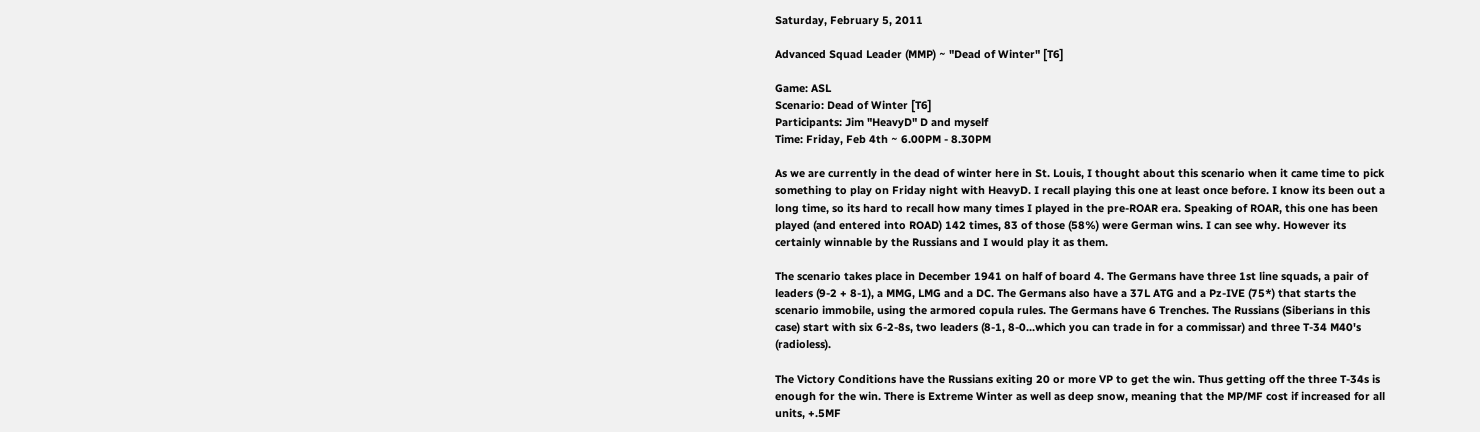Saturday, February 5, 2011

Advanced Squad Leader (MMP) ~ "Dead of Winter" [T6]

Game: ASL
Scenario: Dead of Winter [T6]
Participants: Jim "HeavyD" D and myself
Time: Friday, Feb 4th ~ 6.00PM - 8.30PM

As we are currently in the dead of winter here in St. Louis, I thought about this scenario when it came time to pick something to play on Friday night with HeavyD. I recall playing this one at least once before. I know its been out a long time, so its hard to recall how many times I played in the pre-ROAR era. Speaking of ROAR, this one has been played (and entered into ROAD) 142 times, 83 of those (58%) were German wins. I can see why. However its certainly winnable by the Russians and I would play it as them.

The scenario takes place in December 1941 on half of board 4. The Germans have three 1st line squads, a pair of leaders (9-2 + 8-1), a MMG, LMG and a DC. The Germans also have a 37L ATG and a Pz-IVE (75*) that starts the scenario immobile, using the armored copula rules. The Germans have 6 Trenches. The Russians (Siberians in this case) start with six 6-2-8s, two leaders (8-1, 8-0...which you can trade in for a commissar) and three T-34 M40's (radioless).

The Victory Conditions have the Russians exiting 20 or more VP to get the win. Thus getting off the three T-34s is enough for the win. There is Extreme Winter as well as deep snow, meaning that the MP/MF cost if increased for all units, +.5MF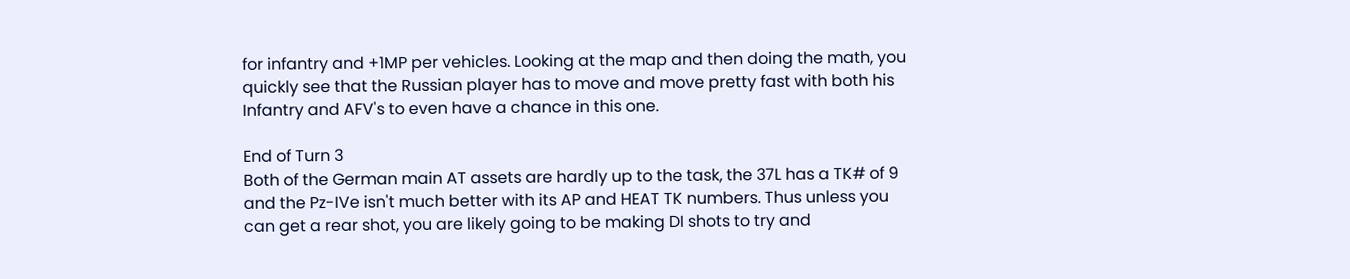for infantry and +1MP per vehicles. Looking at the map and then doing the math, you quickly see that the Russian player has to move and move pretty fast with both his Infantry and AFV's to even have a chance in this one.

End of Turn 3
Both of the German main AT assets are hardly up to the task, the 37L has a TK# of 9 and the Pz-IVe isn't much better with its AP and HEAT TK numbers. Thus unless you can get a rear shot, you are likely going to be making DI shots to try and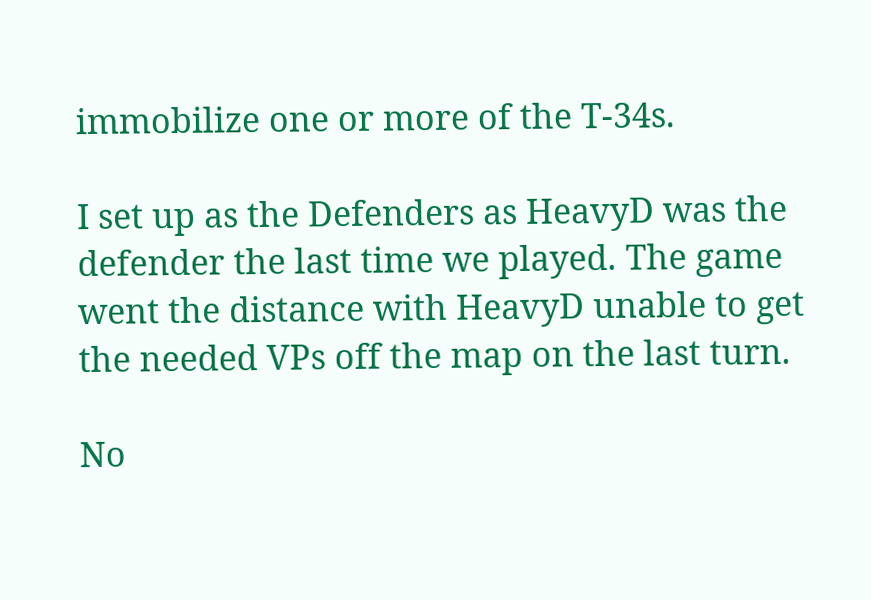immobilize one or more of the T-34s.

I set up as the Defenders as HeavyD was the defender the last time we played. The game went the distance with HeavyD unable to get the needed VPs off the map on the last turn.

No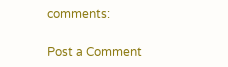comments:

Post a Comment